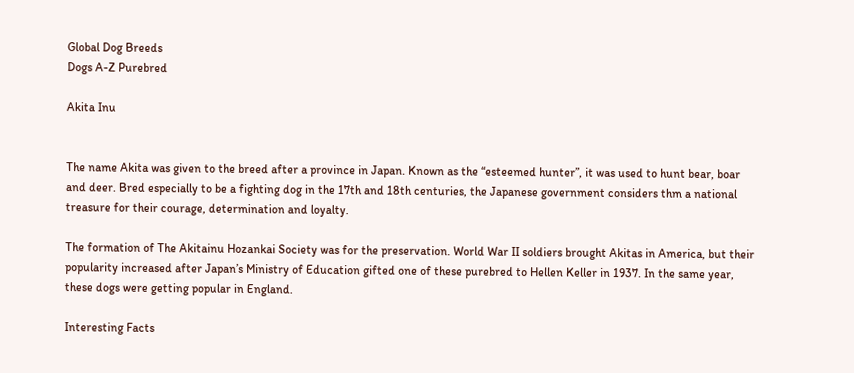Global Dog Breeds
Dogs A-Z Purebred

Akita Inu


The name Akita was given to the breed after a province in Japan. Known as the “esteemed hunter”, it was used to hunt bear, boar and deer. Bred especially to be a fighting dog in the 17th and 18th centuries, the Japanese government considers thm a national treasure for their courage, determination and loyalty.

The formation of The Akitainu Hozankai Society was for the preservation. World War II soldiers brought Akitas in America, but their popularity increased after Japan’s Ministry of Education gifted one of these purebred to Hellen Keller in 1937. In the same year, these dogs were getting popular in England.

Interesting Facts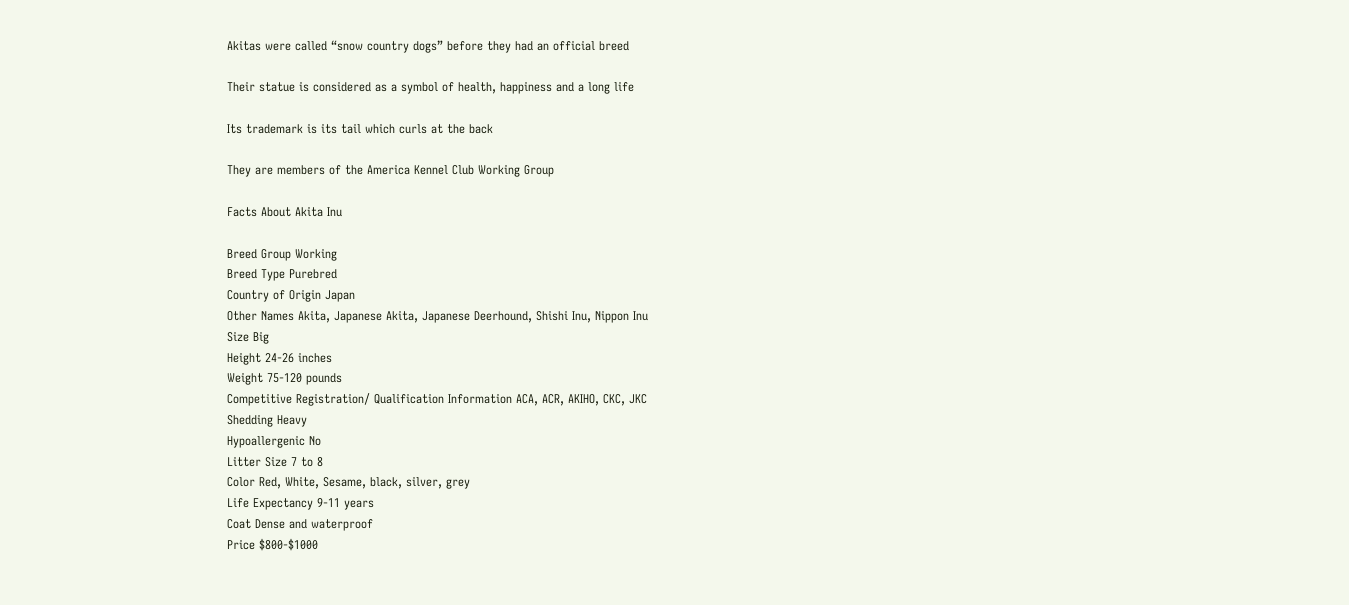Akitas were called “snow country dogs” before they had an official breed

Their statue is considered as a symbol of health, happiness and a long life

Its trademark is its tail which curls at the back

They are members of the America Kennel Club Working Group

Facts About Akita Inu

Breed Group Working
Breed Type Purebred
Country of Origin Japan
Other Names Akita, Japanese Akita, Japanese Deerhound, Shishi Inu, Nippon Inu
Size Big
Height 24-26 inches
Weight 75-120 pounds
Competitive Registration/ Qualification Information ACA, ACR, AKIHO, CKC, JKC
Shedding Heavy
Hypoallergenic No
Litter Size 7 to 8
Color Red, White, Sesame, black, silver, grey
Life Expectancy 9-11 years
Coat Dense and waterproof
Price $800-$1000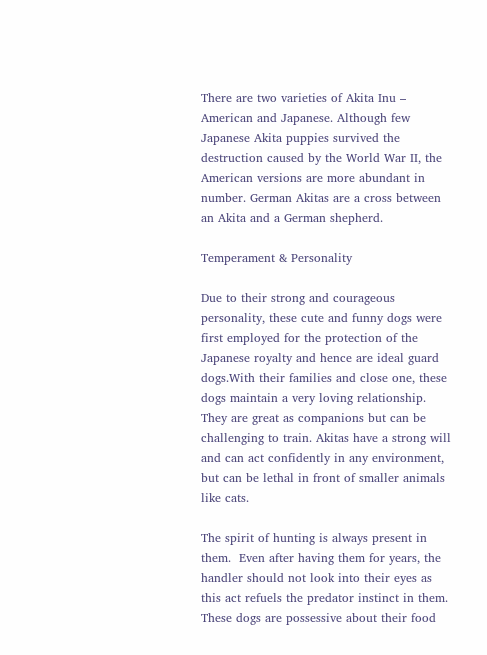There are two varieties of Akita Inu – American and Japanese. Although few Japanese Akita puppies survived the destruction caused by the World War II, the American versions are more abundant in number. German Akitas are a cross between an Akita and a German shepherd.

Temperament & Personality

Due to their strong and courageous personality, these cute and funny dogs were first employed for the protection of the Japanese royalty and hence are ideal guard dogs.With their families and close one, these dogs maintain a very loving relationship. They are great as companions but can be challenging to train. Akitas have a strong will and can act confidently in any environment, but can be lethal in front of smaller animals like cats.

The spirit of hunting is always present in them.  Even after having them for years, the handler should not look into their eyes as this act refuels the predator instinct in them. These dogs are possessive about their food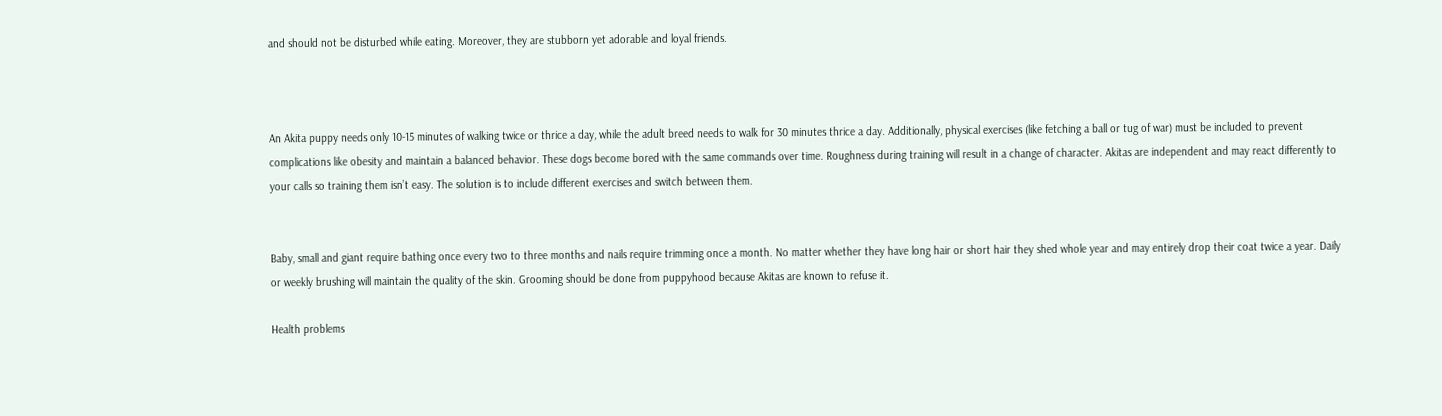and should not be disturbed while eating. Moreover, they are stubborn yet adorable and loyal friends.



An Akita puppy needs only 10-15 minutes of walking twice or thrice a day, while the adult breed needs to walk for 30 minutes thrice a day. Additionally, physical exercises (like fetching a ball or tug of war) must be included to prevent complications like obesity and maintain a balanced behavior. These dogs become bored with the same commands over time. Roughness during training will result in a change of character. Akitas are independent and may react differently to your calls so training them isn’t easy. The solution is to include different exercises and switch between them.


Baby, small and giant require bathing once every two to three months and nails require trimming once a month. No matter whether they have long hair or short hair they shed whole year and may entirely drop their coat twice a year. Daily or weekly brushing will maintain the quality of the skin. Grooming should be done from puppyhood because Akitas are known to refuse it.

Health problems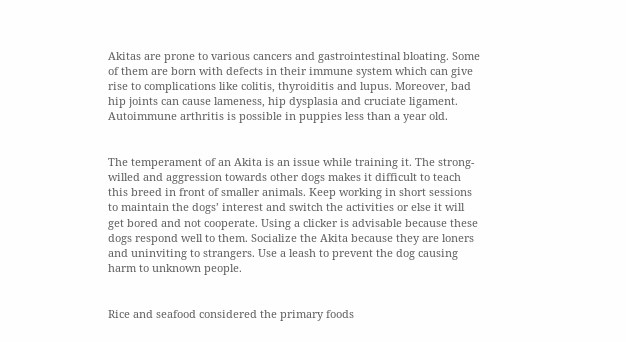Akitas are prone to various cancers and gastrointestinal bloating. Some of them are born with defects in their immune system which can give rise to complications like colitis, thyroiditis and lupus. Moreover, bad hip joints can cause lameness, hip dysplasia and cruciate ligament. Autoimmune arthritis is possible in puppies less than a year old.


The temperament of an Akita is an issue while training it. The strong-willed and aggression towards other dogs makes it difficult to teach this breed in front of smaller animals. Keep working in short sessions to maintain the dogs’ interest and switch the activities or else it will get bored and not cooperate. Using a clicker is advisable because these dogs respond well to them. Socialize the Akita because they are loners and uninviting to strangers. Use a leash to prevent the dog causing harm to unknown people.


Rice and seafood considered the primary foods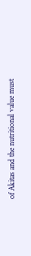of Akitas and the nutritional value must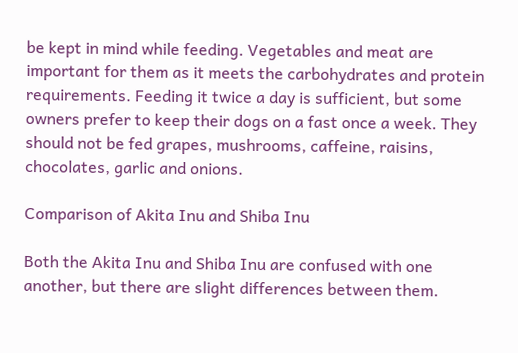be kept in mind while feeding. Vegetables and meat are important for them as it meets the carbohydrates and protein requirements. Feeding it twice a day is sufficient, but some owners prefer to keep their dogs on a fast once a week. They should not be fed grapes, mushrooms, caffeine, raisins, chocolates, garlic and onions.

Comparison of Akita Inu and Shiba Inu

Both the Akita Inu and Shiba Inu are confused with one another, but there are slight differences between them.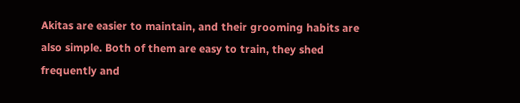Akitas are easier to maintain, and their grooming habits are also simple. Both of them are easy to train, they shed frequently and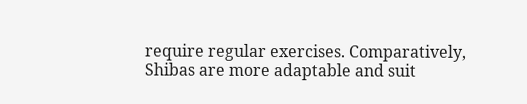require regular exercises. Comparatively, Shibas are more adaptable and suit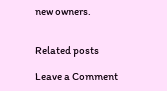new owners.


Related posts

Leave a Comment